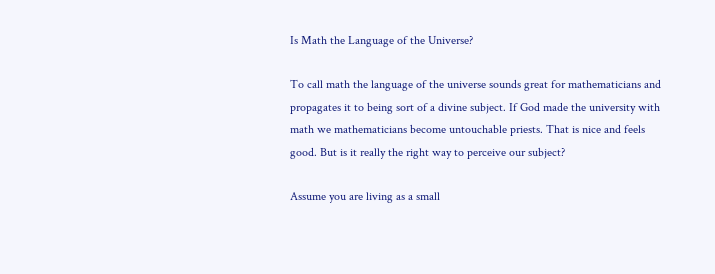Is Math the Language of the Universe?

To call math the language of the universe sounds great for mathematicians and propagates it to being sort of a divine subject. If God made the university with math we mathematicians become untouchable priests. That is nice and feels good. But is it really the right way to perceive our subject?

Assume you are living as a small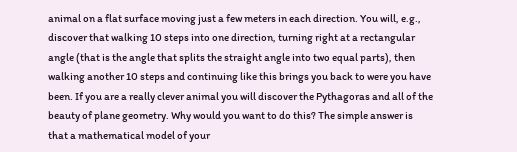animal on a flat surface moving just a few meters in each direction. You will, e.g., discover that walking 10 steps into one direction, turning right at a rectangular angle (that is the angle that splits the straight angle into two equal parts), then walking another 10 steps and continuing like this brings you back to were you have been. If you are a really clever animal you will discover the Pythagoras and all of the beauty of plane geometry. Why would you want to do this? The simple answer is that a mathematical model of your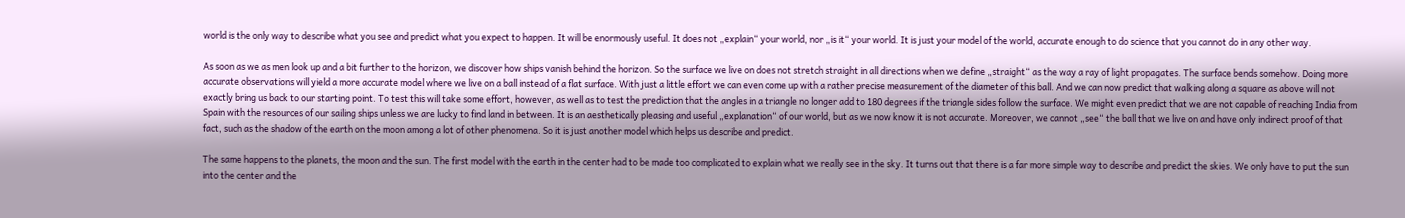world is the only way to describe what you see and predict what you expect to happen. It will be enormously useful. It does not „explain“ your world, nor „is it“ your world. It is just your model of the world, accurate enough to do science that you cannot do in any other way.

As soon as we as men look up and a bit further to the horizon, we discover how ships vanish behind the horizon. So the surface we live on does not stretch straight in all directions when we define „straight“ as the way a ray of light propagates. The surface bends somehow. Doing more accurate observations will yield a more accurate model where we live on a ball instead of a flat surface. With just a little effort we can even come up with a rather precise measurement of the diameter of this ball. And we can now predict that walking along a square as above will not exactly bring us back to our starting point. To test this will take some effort, however, as well as to test the prediction that the angles in a triangle no longer add to 180 degrees if the triangle sides follow the surface. We might even predict that we are not capable of reaching India from Spain with the resources of our sailing ships unless we are lucky to find land in between. It is an aesthetically pleasing and useful „explanation“ of our world, but as we now know it is not accurate. Moreover, we cannot „see“ the ball that we live on and have only indirect proof of that fact, such as the shadow of the earth on the moon among a lot of other phenomena. So it is just another model which helps us describe and predict.

The same happens to the planets, the moon and the sun. The first model with the earth in the center had to be made too complicated to explain what we really see in the sky. It turns out that there is a far more simple way to describe and predict the skies. We only have to put the sun into the center and the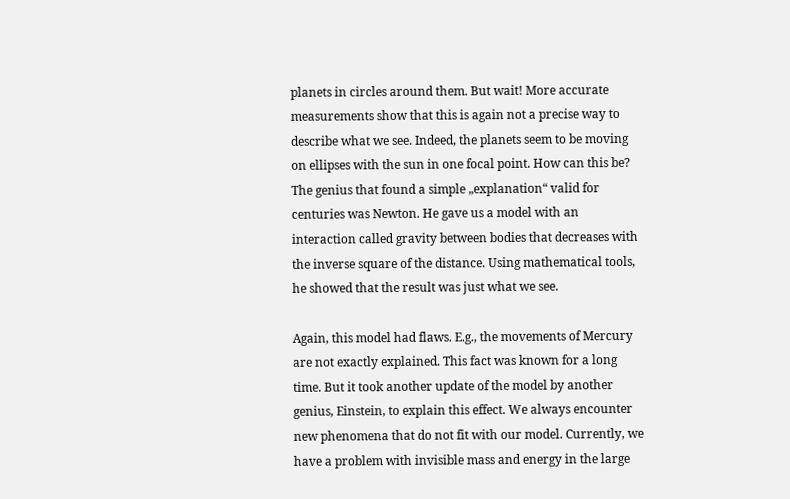planets in circles around them. But wait! More accurate measurements show that this is again not a precise way to describe what we see. Indeed, the planets seem to be moving on ellipses with the sun in one focal point. How can this be? The genius that found a simple „explanation“ valid for centuries was Newton. He gave us a model with an interaction called gravity between bodies that decreases with the inverse square of the distance. Using mathematical tools, he showed that the result was just what we see.

Again, this model had flaws. E.g., the movements of Mercury are not exactly explained. This fact was known for a long time. But it took another update of the model by another genius, Einstein, to explain this effect. We always encounter new phenomena that do not fit with our model. Currently, we have a problem with invisible mass and energy in the large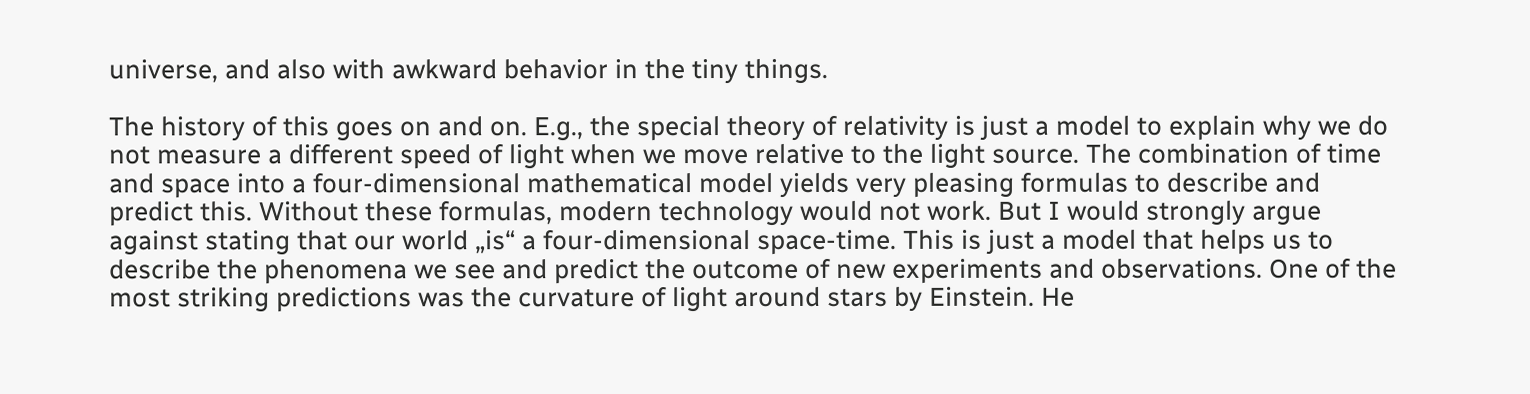universe, and also with awkward behavior in the tiny things.

The history of this goes on and on. E.g., the special theory of relativity is just a model to explain why we do not measure a different speed of light when we move relative to the light source. The combination of time and space into a four-dimensional mathematical model yields very pleasing formulas to describe and predict this. Without these formulas, modern technology would not work. But I would strongly argue against stating that our world „is“ a four-dimensional space-time. This is just a model that helps us to describe the phenomena we see and predict the outcome of new experiments and observations. One of the most striking predictions was the curvature of light around stars by Einstein. He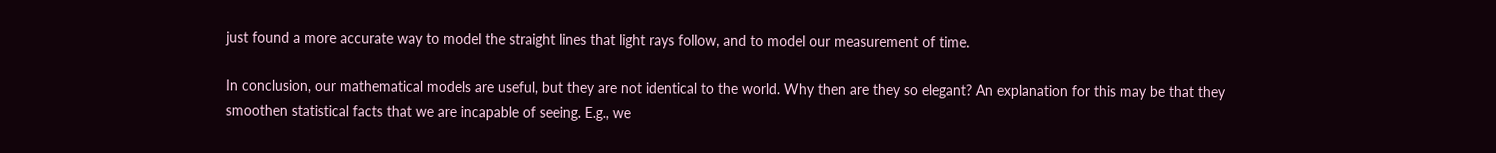just found a more accurate way to model the straight lines that light rays follow, and to model our measurement of time.

In conclusion, our mathematical models are useful, but they are not identical to the world. Why then are they so elegant? An explanation for this may be that they smoothen statistical facts that we are incapable of seeing. E.g., we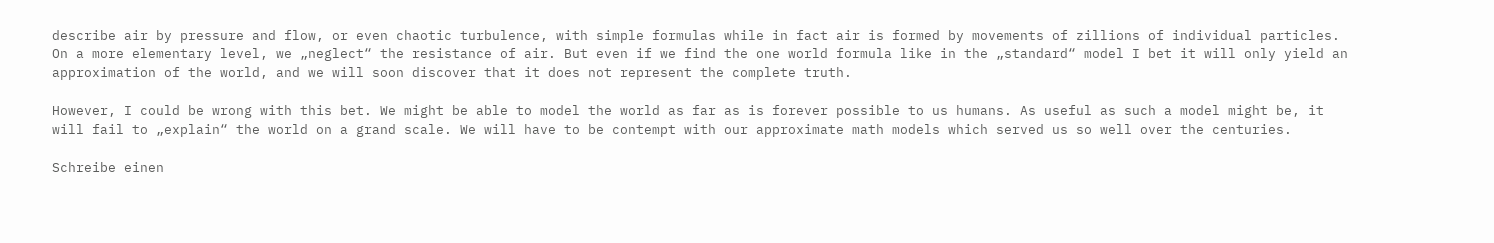describe air by pressure and flow, or even chaotic turbulence, with simple formulas while in fact air is formed by movements of zillions of individual particles. On a more elementary level, we „neglect“ the resistance of air. But even if we find the one world formula like in the „standard“ model I bet it will only yield an approximation of the world, and we will soon discover that it does not represent the complete truth.

However, I could be wrong with this bet. We might be able to model the world as far as is forever possible to us humans. As useful as such a model might be, it will fail to „explain“ the world on a grand scale. We will have to be contempt with our approximate math models which served us so well over the centuries.

Schreibe einen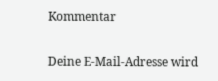Kommentar

Deine E-Mail-Adresse wird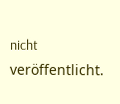nicht veröffentlicht.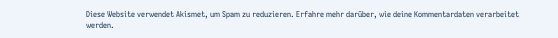Diese Website verwendet Akismet, um Spam zu reduzieren. Erfahre mehr darüber, wie deine Kommentardaten verarbeitet werden.